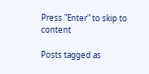Press "Enter" to skip to content

Posts tagged as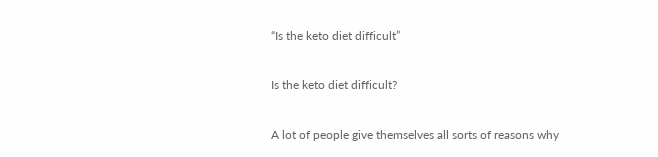“Is the keto diet difficult”

Is the keto diet difficult?

A lot of people give themselves all sorts of reasons why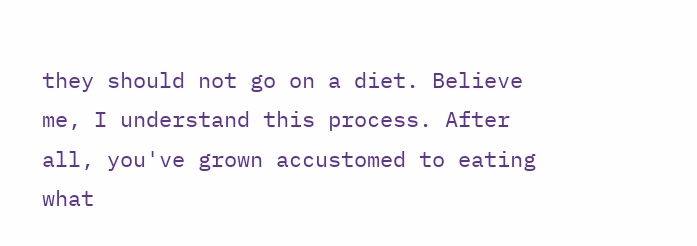they should not go on a diet. Believe me, I understand this process. After all, you've grown accustomed to eating what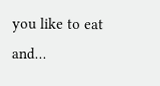you like to eat and…